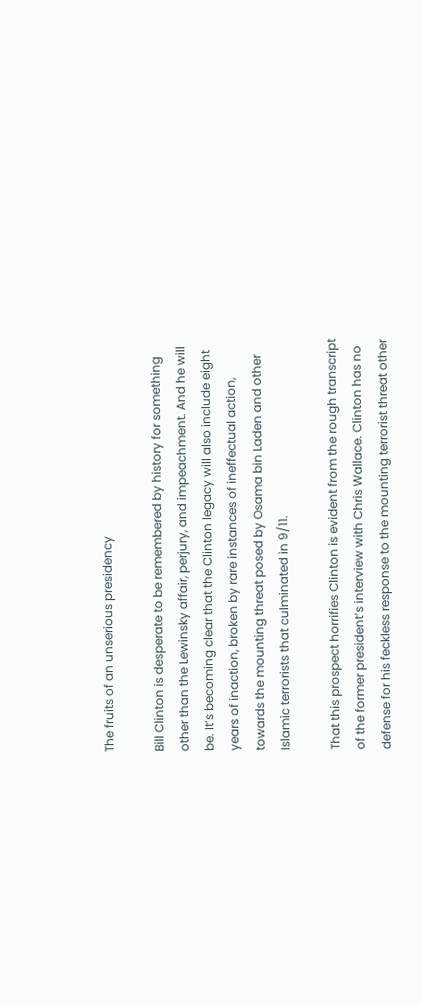The fruits of an unserious presidency

Bill Clinton is desperate to be remembered by history for something other than the Lewinsky affair, perjury, and impeachment. And he will be. It’s becoming clear that the Clinton legacy will also include eight years of inaction, broken by rare instances of ineffectual action, towards the mounting threat posed by Osama bin Laden and other Islamic terrorists that culminated in 9/11.

That this prospect horrifies Clinton is evident from the rough transcript of the former president’s interview with Chris Wallace. Clinton has no defense for his feckless response to the mounting terrorist threat other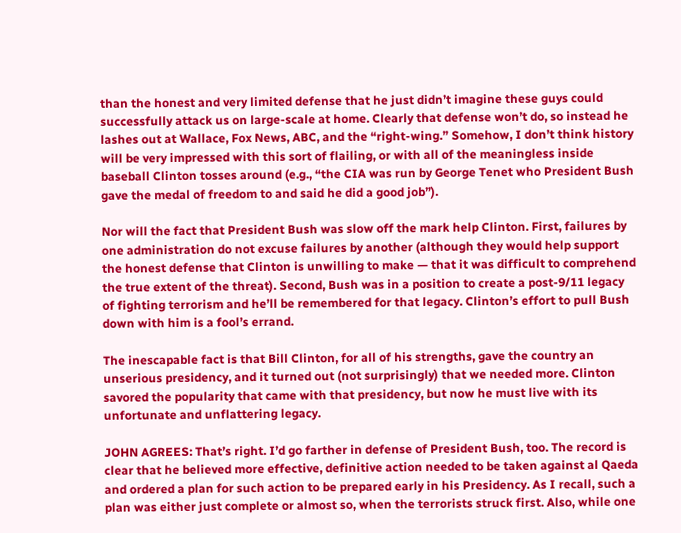than the honest and very limited defense that he just didn’t imagine these guys could successfully attack us on large-scale at home. Clearly that defense won’t do, so instead he lashes out at Wallace, Fox News, ABC, and the “right-wing.” Somehow, I don’t think history will be very impressed with this sort of flailing, or with all of the meaningless inside baseball Clinton tosses around (e.g., “the CIA was run by George Tenet who President Bush gave the medal of freedom to and said he did a good job”).

Nor will the fact that President Bush was slow off the mark help Clinton. First, failures by one administration do not excuse failures by another (although they would help support the honest defense that Clinton is unwilling to make — that it was difficult to comprehend the true extent of the threat). Second, Bush was in a position to create a post-9/11 legacy of fighting terrorism and he’ll be remembered for that legacy. Clinton’s effort to pull Bush down with him is a fool’s errand.

The inescapable fact is that Bill Clinton, for all of his strengths, gave the country an unserious presidency, and it turned out (not surprisingly) that we needed more. Clinton savored the popularity that came with that presidency, but now he must live with its unfortunate and unflattering legacy.

JOHN AGREES: That’s right. I’d go farther in defense of President Bush, too. The record is clear that he believed more effective, definitive action needed to be taken against al Qaeda and ordered a plan for such action to be prepared early in his Presidency. As I recall, such a plan was either just complete or almost so, when the terrorists struck first. Also, while one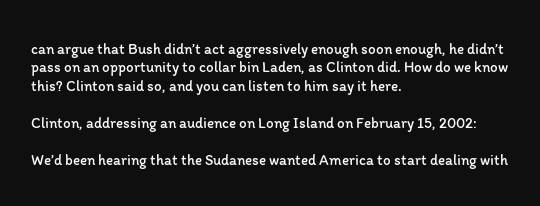can argue that Bush didn’t act aggressively enough soon enough, he didn’t pass on an opportunity to collar bin Laden, as Clinton did. How do we know this? Clinton said so, and you can listen to him say it here.

Clinton, addressing an audience on Long Island on February 15, 2002:

We’d been hearing that the Sudanese wanted America to start dealing with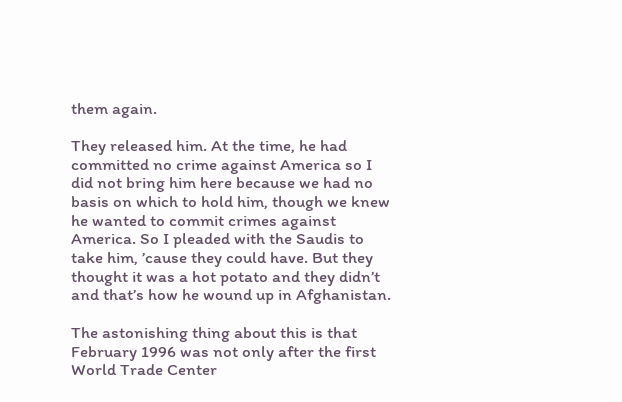them again.

They released him. At the time, he had committed no crime against America so I did not bring him here because we had no basis on which to hold him, though we knew he wanted to commit crimes against America. So I pleaded with the Saudis to take him, ’cause they could have. But they thought it was a hot potato and they didn’t and that’s how he wound up in Afghanistan.

The astonishing thing about this is that February 1996 was not only after the first World Trade Center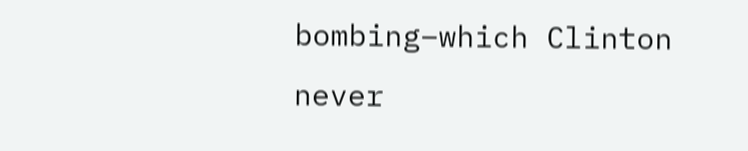bombing–which Clinton never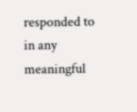responded to in any meaningful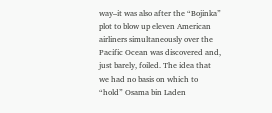way–it was also after the “Bojinka” plot to blow up eleven American airliners simultaneously over the Pacific Ocean was discovered and, just barely, foiled. The idea that we had no basis on which to “hold” Osama bin Laden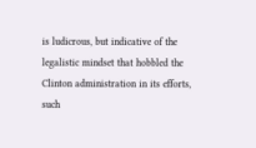is ludicrous, but indicative of the legalistic mindset that hobbled the Clinton administration in its efforts, such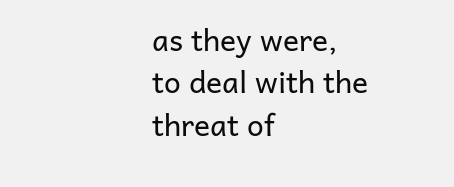as they were, to deal with the threat of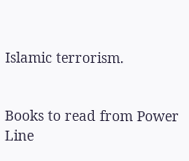Islamic terrorism.


Books to read from Power Line